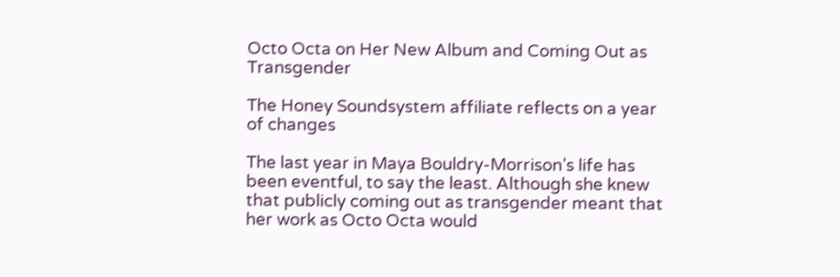Octo Octa on Her New Album and Coming Out as Transgender

The Honey Soundsystem affiliate reflects on a year of changes

The last year in Maya Bouldry-Morrison’s life has been eventful, to say the least. Although she knew that publicly coming out as transgender meant that her work as Octo Octa would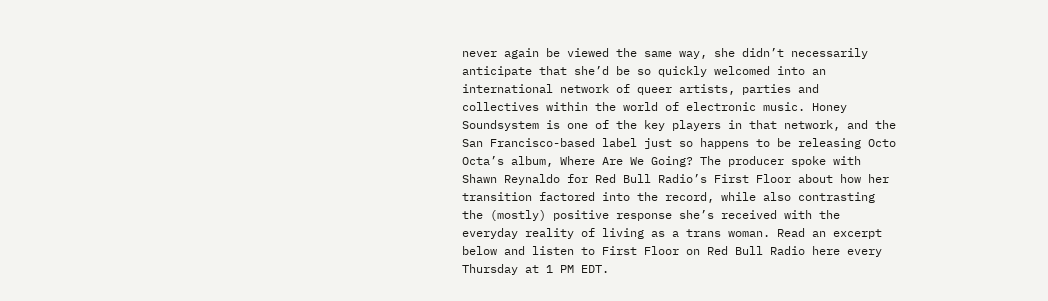never again be viewed the same way, she didn’t necessarily anticipate that she’d be so quickly welcomed into an international network of queer artists, parties and collectives within the world of electronic music. Honey Soundsystem is one of the key players in that network, and the San Francisco-based label just so happens to be releasing Octo Octa’s album, Where Are We Going? The producer spoke with Shawn Reynaldo for Red Bull Radio’s First Floor about how her transition factored into the record, while also contrasting the (mostly) positive response she’s received with the everyday reality of living as a trans woman. Read an excerpt below and listen to First Floor on Red Bull Radio here every Thursday at 1 PM EDT.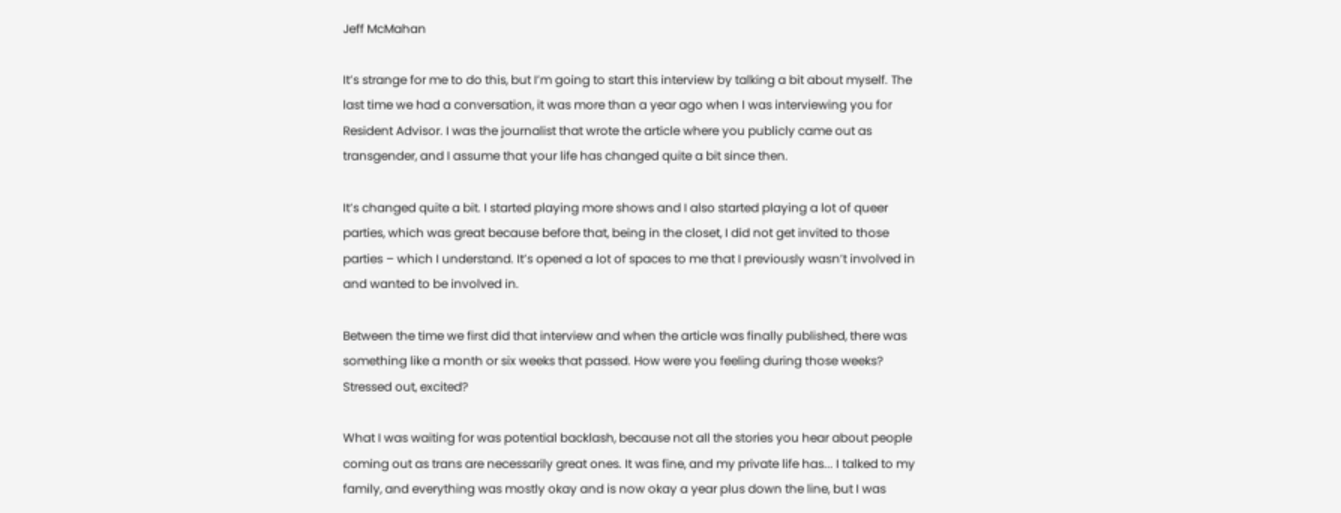Jeff McMahan

It’s strange for me to do this, but I’m going to start this interview by talking a bit about myself. The last time we had a conversation, it was more than a year ago when I was interviewing you for Resident Advisor. I was the journalist that wrote the article where you publicly came out as transgender, and I assume that your life has changed quite a bit since then.

It’s changed quite a bit. I started playing more shows and I also started playing a lot of queer parties, which was great because before that, being in the closet, I did not get invited to those parties – which I understand. It’s opened a lot of spaces to me that I previously wasn’t involved in and wanted to be involved in.

Between the time we first did that interview and when the article was finally published, there was something like a month or six weeks that passed. How were you feeling during those weeks? Stressed out, excited?

What I was waiting for was potential backlash, because not all the stories you hear about people coming out as trans are necessarily great ones. It was fine, and my private life has... I talked to my family, and everything was mostly okay and is now okay a year plus down the line, but I was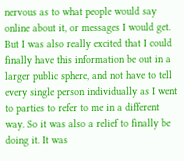nervous as to what people would say online about it, or messages I would get. But I was also really excited that I could finally have this information be out in a larger public sphere, and not have to tell every single person individually as I went to parties to refer to me in a different way. So it was also a relief to finally be doing it. It was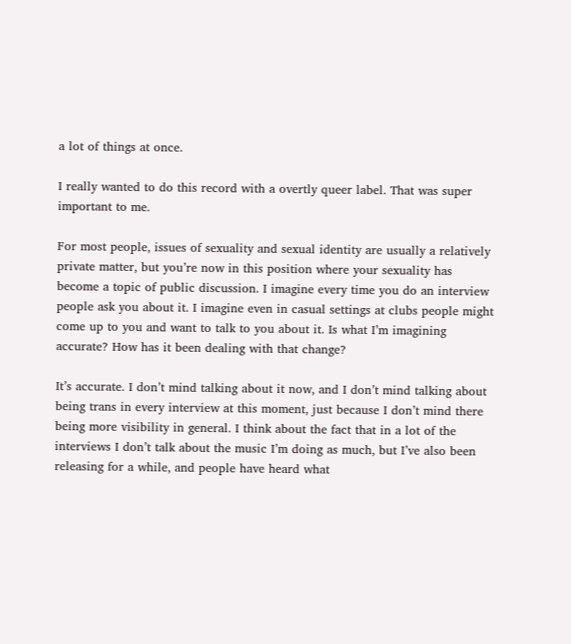a lot of things at once.

I really wanted to do this record with a overtly queer label. That was super important to me.

For most people, issues of sexuality and sexual identity are usually a relatively private matter, but you’re now in this position where your sexuality has become a topic of public discussion. I imagine every time you do an interview people ask you about it. I imagine even in casual settings at clubs people might come up to you and want to talk to you about it. Is what I’m imagining accurate? How has it been dealing with that change?

It’s accurate. I don’t mind talking about it now, and I don’t mind talking about being trans in every interview at this moment, just because I don’t mind there being more visibility in general. I think about the fact that in a lot of the interviews I don’t talk about the music I’m doing as much, but I’ve also been releasing for a while, and people have heard what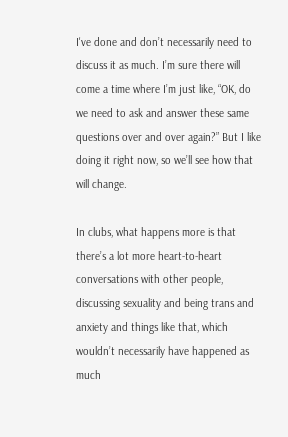I've done and don’t necessarily need to discuss it as much. I’m sure there will come a time where I’m just like, “OK, do we need to ask and answer these same questions over and over again?” But I like doing it right now, so we’ll see how that will change.

In clubs, what happens more is that there’s a lot more heart-to-heart conversations with other people, discussing sexuality and being trans and anxiety and things like that, which wouldn’t necessarily have happened as much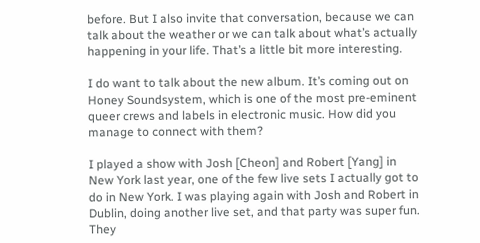before. But I also invite that conversation, because we can talk about the weather or we can talk about what’s actually happening in your life. That’s a little bit more interesting.

I do want to talk about the new album. It’s coming out on Honey Soundsystem, which is one of the most pre-eminent queer crews and labels in electronic music. How did you manage to connect with them?

I played a show with Josh [Cheon] and Robert [Yang] in New York last year, one of the few live sets I actually got to do in New York. I was playing again with Josh and Robert in Dublin, doing another live set, and that party was super fun. They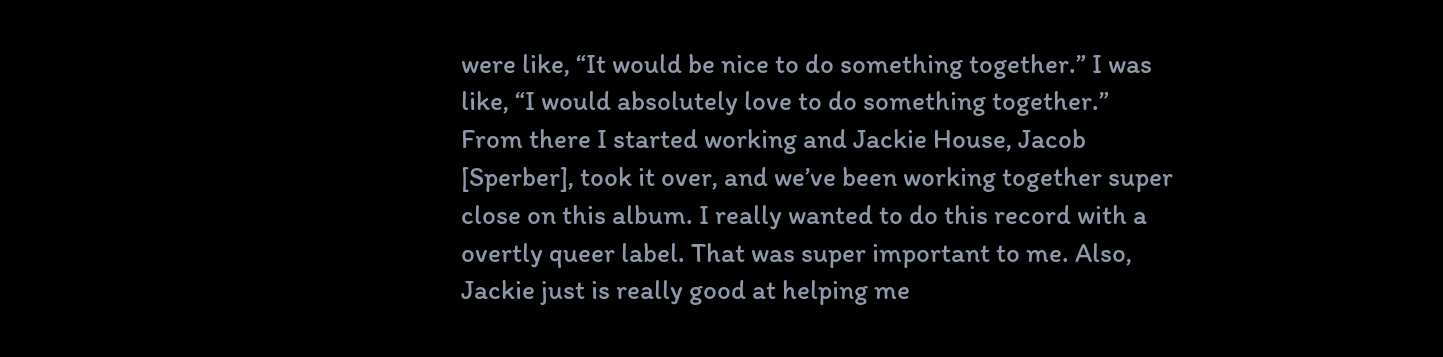were like, “It would be nice to do something together.” I was like, “I would absolutely love to do something together.” From there I started working and Jackie House, Jacob [Sperber], took it over, and we’ve been working together super close on this album. I really wanted to do this record with a overtly queer label. That was super important to me. Also, Jackie just is really good at helping me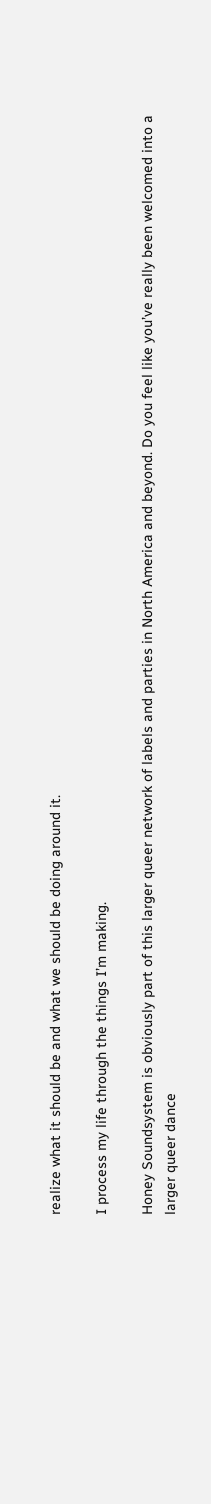realize what it should be and what we should be doing around it.

I process my life through the things I’m making.

Honey Soundsystem is obviously part of this larger queer network of labels and parties in North America and beyond. Do you feel like you’ve really been welcomed into a larger queer dance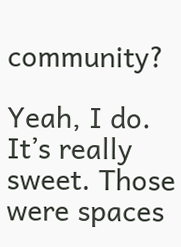community?

Yeah, I do. It’s really sweet. Those were spaces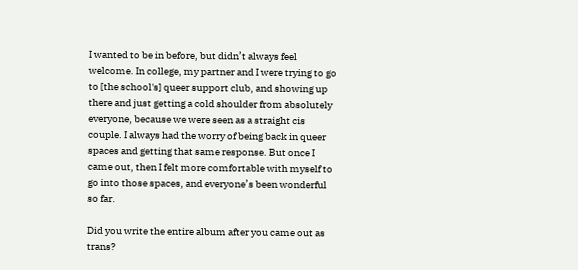I wanted to be in before, but didn’t always feel welcome. In college, my partner and I were trying to go to [the school's] queer support club, and showing up there and just getting a cold shoulder from absolutely everyone, because we were seen as a straight cis couple. I always had the worry of being back in queer spaces and getting that same response. But once I came out, then I felt more comfortable with myself to go into those spaces, and everyone’s been wonderful so far.

Did you write the entire album after you came out as trans?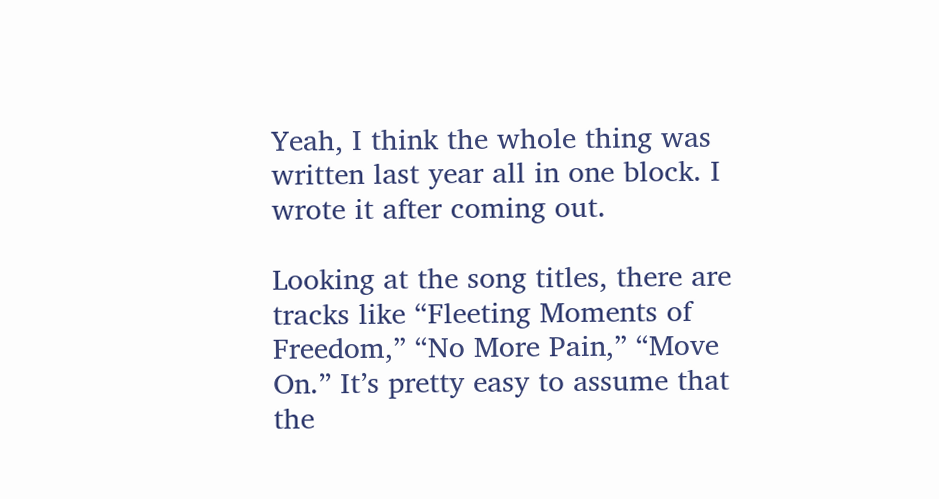Yeah, I think the whole thing was written last year all in one block. I wrote it after coming out.

Looking at the song titles, there are tracks like “Fleeting Moments of Freedom,” “No More Pain,” “Move On.” It’s pretty easy to assume that the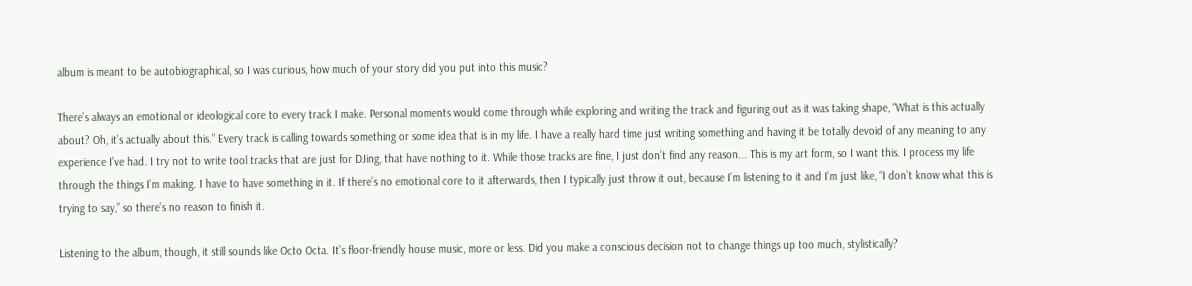album is meant to be autobiographical, so I was curious, how much of your story did you put into this music?

There’s always an emotional or ideological core to every track I make. Personal moments would come through while exploring and writing the track and figuring out as it was taking shape, “What is this actually about? Oh, it’s actually about this.” Every track is calling towards something or some idea that is in my life. I have a really hard time just writing something and having it be totally devoid of any meaning to any experience I’ve had. I try not to write tool tracks that are just for DJing, that have nothing to it. While those tracks are fine, I just don’t find any reason... This is my art form, so I want this. I process my life through the things I’m making. I have to have something in it. If there’s no emotional core to it afterwards, then I typically just throw it out, because I’m listening to it and I’m just like, “I don’t know what this is trying to say,” so there’s no reason to finish it.

Listening to the album, though, it still sounds like Octo Octa. It’s floor-friendly house music, more or less. Did you make a conscious decision not to change things up too much, stylistically?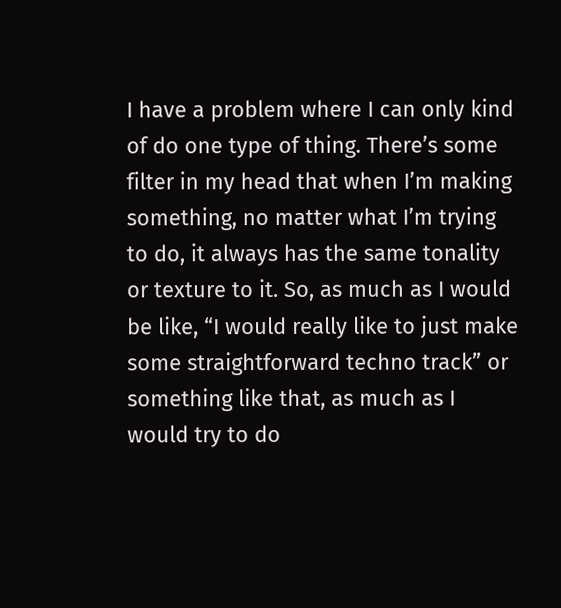I have a problem where I can only kind of do one type of thing. There’s some filter in my head that when I’m making something, no matter what I’m trying to do, it always has the same tonality or texture to it. So, as much as I would be like, “I would really like to just make some straightforward techno track” or something like that, as much as I would try to do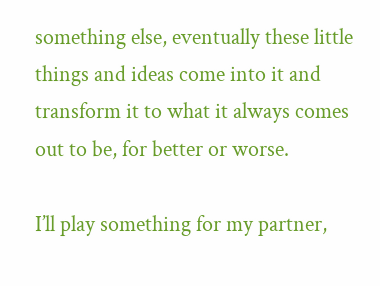something else, eventually these little things and ideas come into it and transform it to what it always comes out to be, for better or worse.

I’ll play something for my partner,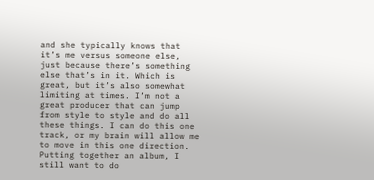and she typically knows that it’s me versus someone else, just because there’s something else that’s in it. Which is great, but it’s also somewhat limiting at times. I’m not a great producer that can jump from style to style and do all these things. I can do this one track, or my brain will allow me to move in this one direction. Putting together an album, I still want to do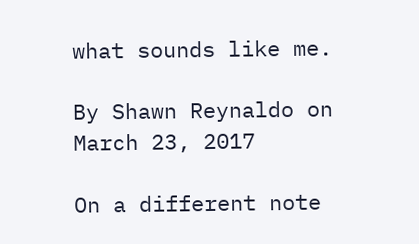what sounds like me.

By Shawn Reynaldo on March 23, 2017

On a different note